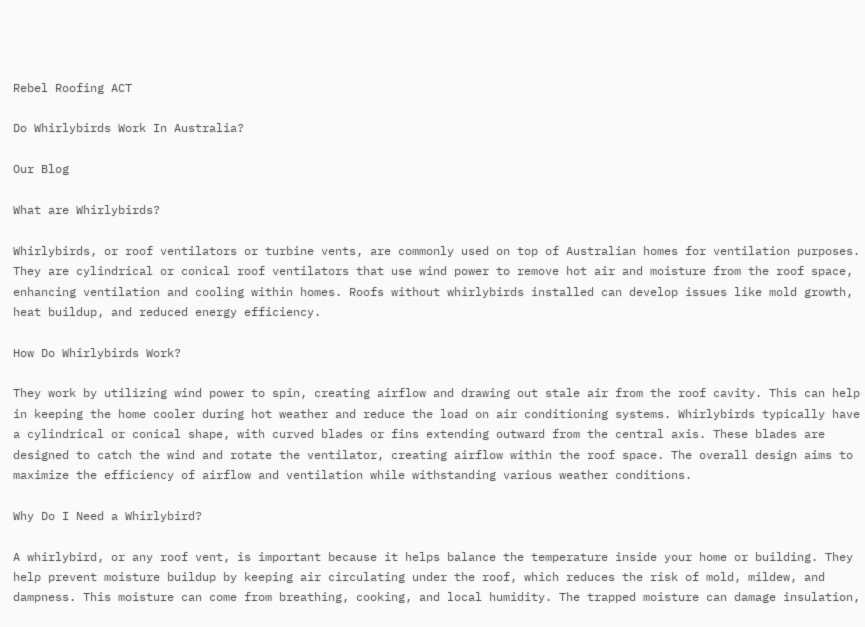Rebel Roofing ACT

Do Whirlybirds Work In Australia?

Our Blog

What are Whirlybirds?

Whirlybirds, or roof ventilators or turbine vents, are commonly used on top of Australian homes for ventilation purposes. They are cylindrical or conical roof ventilators that use wind power to remove hot air and moisture from the roof space, enhancing ventilation and cooling within homes. Roofs without whirlybirds installed can develop issues like mold growth, heat buildup, and reduced energy efficiency.

How Do Whirlybirds Work?

They work by utilizing wind power to spin, creating airflow and drawing out stale air from the roof cavity. This can help in keeping the home cooler during hot weather and reduce the load on air conditioning systems. Whirlybirds typically have a cylindrical or conical shape, with curved blades or fins extending outward from the central axis. These blades are designed to catch the wind and rotate the ventilator, creating airflow within the roof space. The overall design aims to maximize the efficiency of airflow and ventilation while withstanding various weather conditions.

Why Do I Need a Whirlybird?

A whirlybird, or any roof vent, is important because it helps balance the temperature inside your home or building. They help prevent moisture buildup by keeping air circulating under the roof, which reduces the risk of mold, mildew, and dampness. This moisture can come from breathing, cooking, and local humidity. The trapped moisture can damage insulation,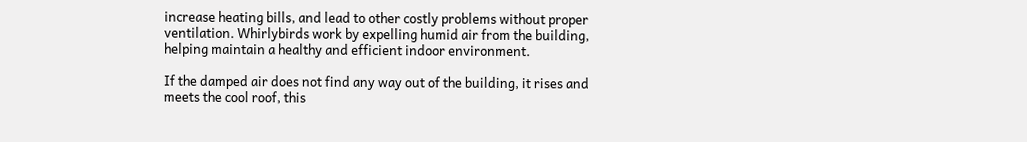increase heating bills, and lead to other costly problems without proper ventilation. Whirlybirds work by expelling humid air from the building, helping maintain a healthy and efficient indoor environment.

If the damped air does not find any way out of the building, it rises and meets the cool roof, this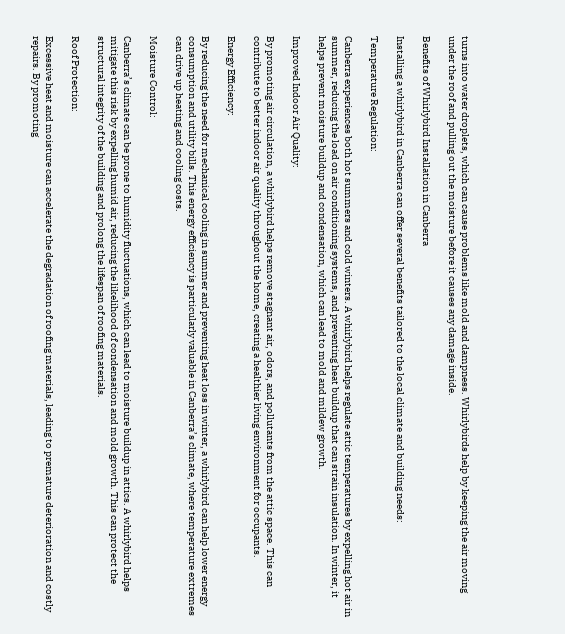turns into water droplets, which can cause problems like mold and dampness. Whirlybirds help by keeping the air moving under the roof and pulling out the moisture before it causes any damage inside.

Benefits of Whirlybird Installation in Canberra

Installing a whirlybird in Canberra can offer several benefits tailored to the local climate and building needs:

Temperature Regulation:

Canberra experiences both hot summers and cold winters. A whirlybird helps regulate attic temperatures by expelling hot air in summer, reducing the load on air conditioning systems, and preventing heat buildup that can strain insulation. In winter, it helps prevent moisture buildup and condensation, which can lead to mold and mildew growth.

Improved Indoor Air Quality:

By promoting air circulation, a whirlybird helps remove stagnant air, odors, and pollutants from the attic space. This can contribute to better indoor air quality throughout the home, creating a healthier living environment for occupants.

Energy Efficiency:

By reducing the need for mechanical cooling in summer and preventing heat loss in winter, a whirlybird can help lower energy consumption and utility bills. This energy efficiency is particularly valuable in Canberra’s climate, where temperature extremes can drive up heating and cooling costs.

Moisture Control:

Canberra’s climate can be prone to humidity fluctuations, which can lead to moisture buildup in attics. A whirlybird helps mitigate this risk by expelling humid air, reducing the likelihood of condensation and mold growth. This can protect the structural integrity of the building and prolong the lifespan of roofing materials.

Roof Protection:

Excessive heat and moisture can accelerate the degradation of roofing materials, leading to premature deterioration and costly repairs. By promoting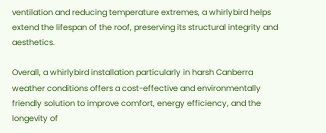ventilation and reducing temperature extremes, a whirlybird helps extend the lifespan of the roof, preserving its structural integrity and aesthetics.

Overall, a whirlybird installation particularly in harsh Canberra weather conditions offers a cost-effective and environmentally friendly solution to improve comfort, energy efficiency, and the longevity of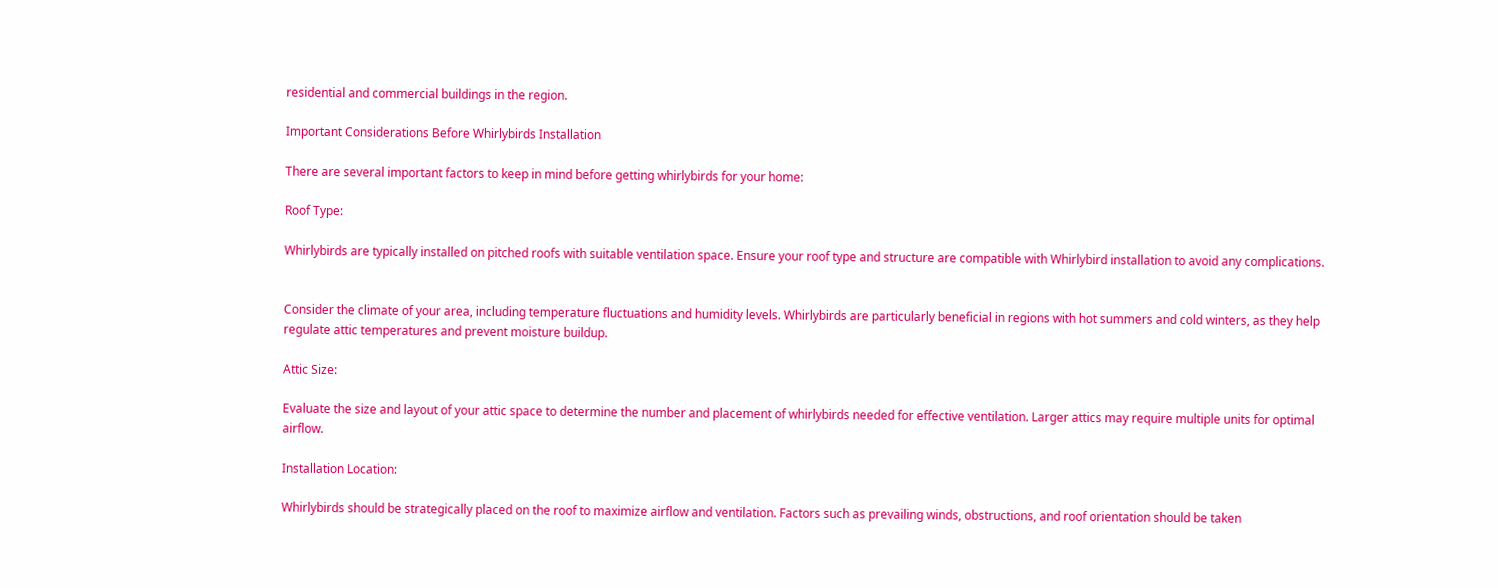residential and commercial buildings in the region.

Important Considerations Before Whirlybirds Installation

There are several important factors to keep in mind before getting whirlybirds for your home:

Roof Type:

Whirlybirds are typically installed on pitched roofs with suitable ventilation space. Ensure your roof type and structure are compatible with Whirlybird installation to avoid any complications.


Consider the climate of your area, including temperature fluctuations and humidity levels. Whirlybirds are particularly beneficial in regions with hot summers and cold winters, as they help regulate attic temperatures and prevent moisture buildup.

Attic Size:

Evaluate the size and layout of your attic space to determine the number and placement of whirlybirds needed for effective ventilation. Larger attics may require multiple units for optimal airflow.

Installation Location:

Whirlybirds should be strategically placed on the roof to maximize airflow and ventilation. Factors such as prevailing winds, obstructions, and roof orientation should be taken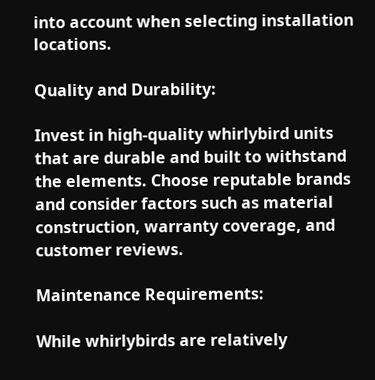into account when selecting installation locations.

Quality and Durability:

Invest in high-quality whirlybird units that are durable and built to withstand the elements. Choose reputable brands and consider factors such as material construction, warranty coverage, and customer reviews.

Maintenance Requirements:

While whirlybirds are relatively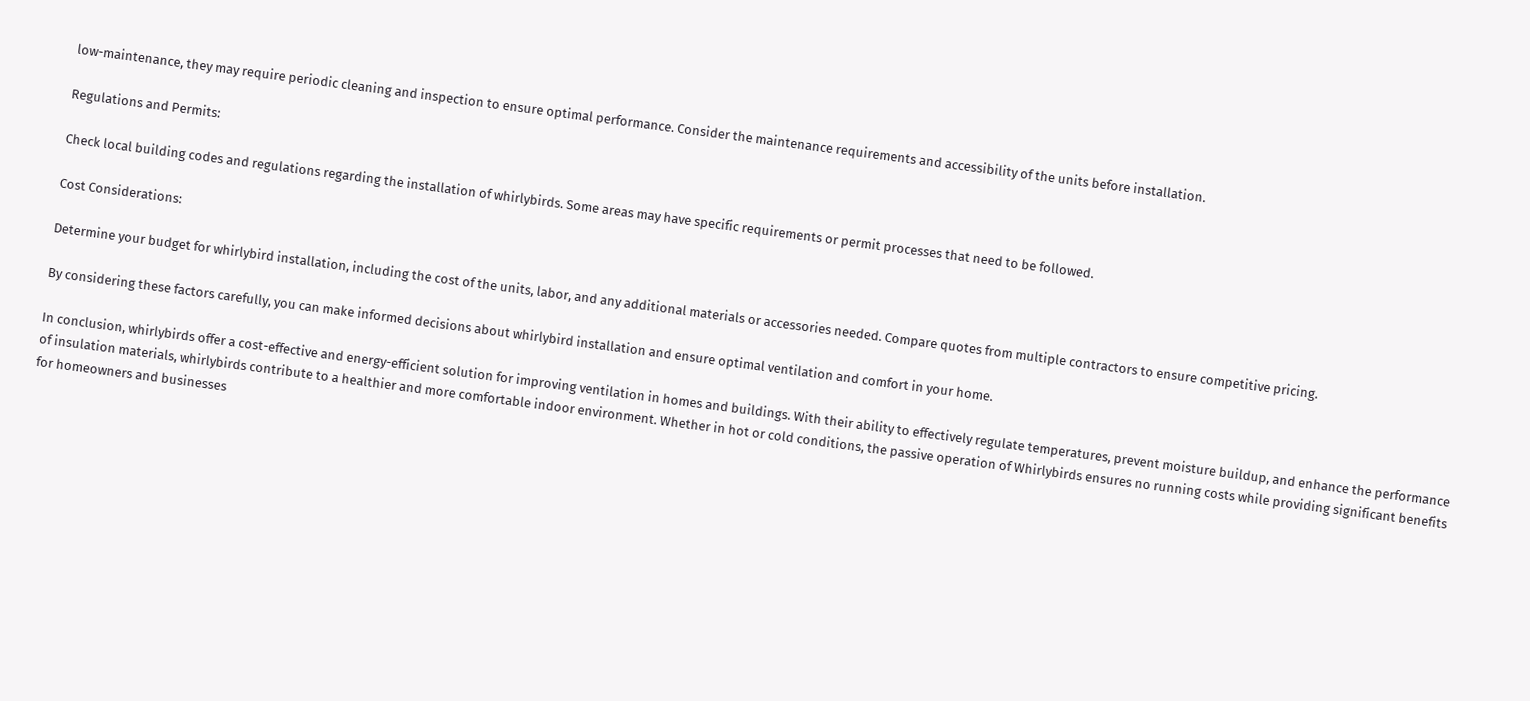low-maintenance, they may require periodic cleaning and inspection to ensure optimal performance. Consider the maintenance requirements and accessibility of the units before installation.

Regulations and Permits:

Check local building codes and regulations regarding the installation of whirlybirds. Some areas may have specific requirements or permit processes that need to be followed.

Cost Considerations:

Determine your budget for whirlybird installation, including the cost of the units, labor, and any additional materials or accessories needed. Compare quotes from multiple contractors to ensure competitive pricing.

By considering these factors carefully, you can make informed decisions about whirlybird installation and ensure optimal ventilation and comfort in your home.

In conclusion, whirlybirds offer a cost-effective and energy-efficient solution for improving ventilation in homes and buildings. With their ability to effectively regulate temperatures, prevent moisture buildup, and enhance the performance of insulation materials, whirlybirds contribute to a healthier and more comfortable indoor environment. Whether in hot or cold conditions, the passive operation of Whirlybirds ensures no running costs while providing significant benefits for homeowners and businesses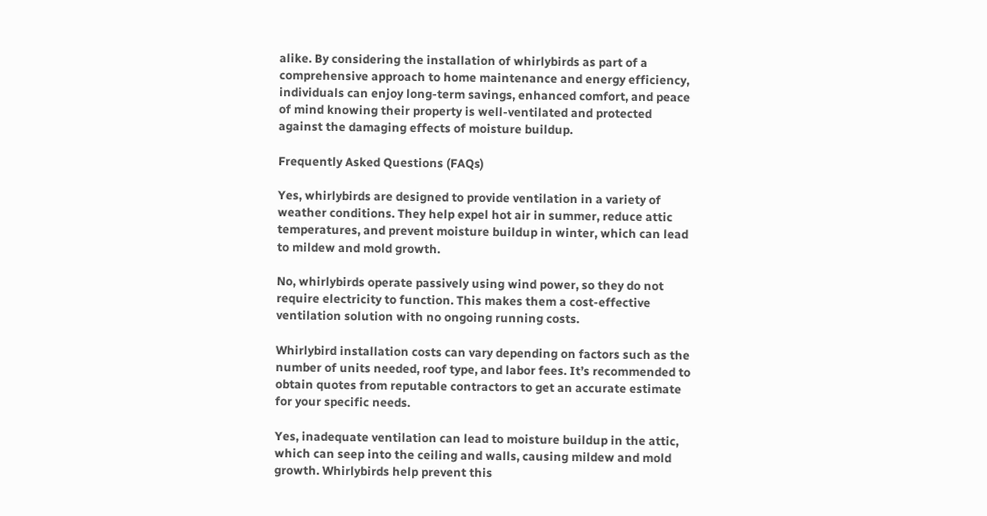alike. By considering the installation of whirlybirds as part of a comprehensive approach to home maintenance and energy efficiency, individuals can enjoy long-term savings, enhanced comfort, and peace of mind knowing their property is well-ventilated and protected against the damaging effects of moisture buildup.

Frequently Asked Questions (FAQs)

Yes, whirlybirds are designed to provide ventilation in a variety of weather conditions. They help expel hot air in summer, reduce attic temperatures, and prevent moisture buildup in winter, which can lead to mildew and mold growth.

No, whirlybirds operate passively using wind power, so they do not require electricity to function. This makes them a cost-effective ventilation solution with no ongoing running costs.

Whirlybird installation costs can vary depending on factors such as the number of units needed, roof type, and labor fees. It’s recommended to obtain quotes from reputable contractors to get an accurate estimate for your specific needs.

Yes, inadequate ventilation can lead to moisture buildup in the attic, which can seep into the ceiling and walls, causing mildew and mold growth. Whirlybirds help prevent this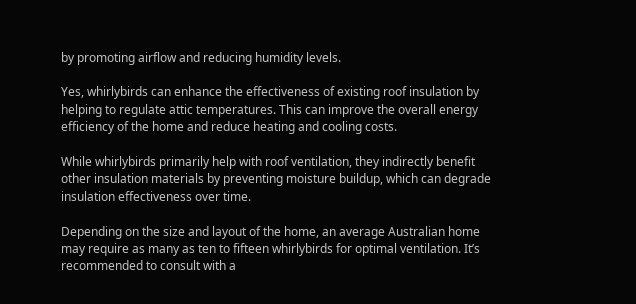by promoting airflow and reducing humidity levels.

Yes, whirlybirds can enhance the effectiveness of existing roof insulation by helping to regulate attic temperatures. This can improve the overall energy efficiency of the home and reduce heating and cooling costs.

While whirlybirds primarily help with roof ventilation, they indirectly benefit other insulation materials by preventing moisture buildup, which can degrade insulation effectiveness over time.

Depending on the size and layout of the home, an average Australian home may require as many as ten to fifteen whirlybirds for optimal ventilation. It’s recommended to consult with a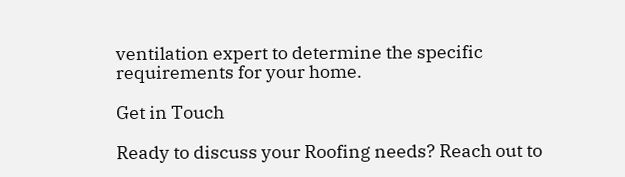ventilation expert to determine the specific requirements for your home.

Get in Touch

Ready to discuss your Roofing needs? Reach out to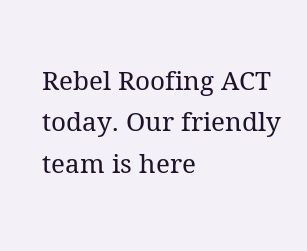Rebel Roofing ACT today. Our friendly team is here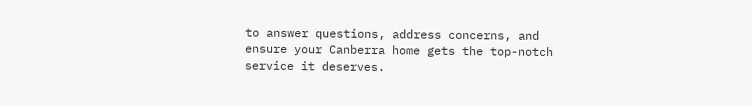to answer questions, address concerns, and ensure your Canberra home gets the top-notch service it deserves.